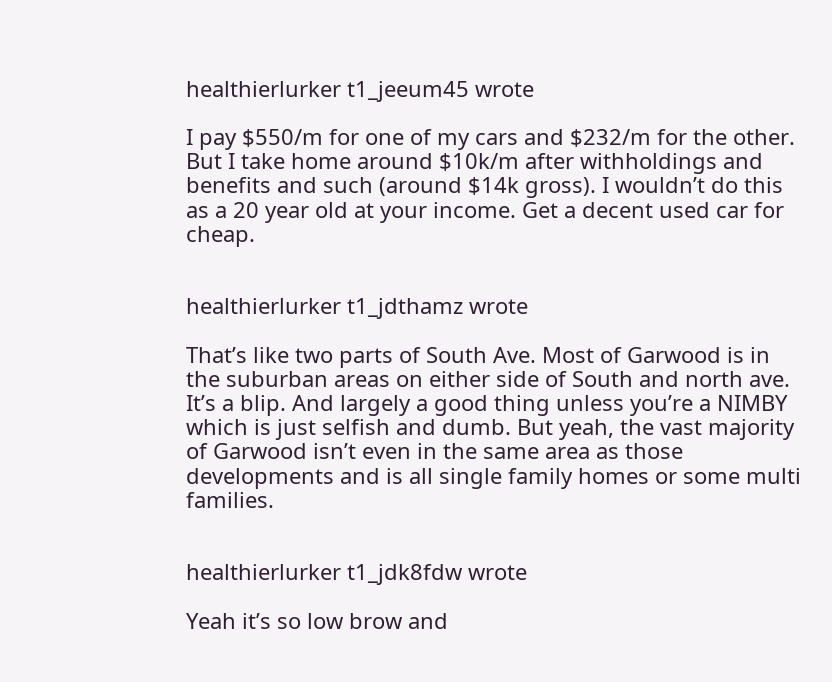healthierlurker t1_jeeum45 wrote

I pay $550/m for one of my cars and $232/m for the other. But I take home around $10k/m after withholdings and benefits and such (around $14k gross). I wouldn’t do this as a 20 year old at your income. Get a decent used car for cheap.


healthierlurker t1_jdthamz wrote

That’s like two parts of South Ave. Most of Garwood is in the suburban areas on either side of South and north ave. It’s a blip. And largely a good thing unless you’re a NIMBY which is just selfish and dumb. But yeah, the vast majority of Garwood isn’t even in the same area as those developments and is all single family homes or some multi families.


healthierlurker t1_jdk8fdw wrote

Yeah it’s so low brow and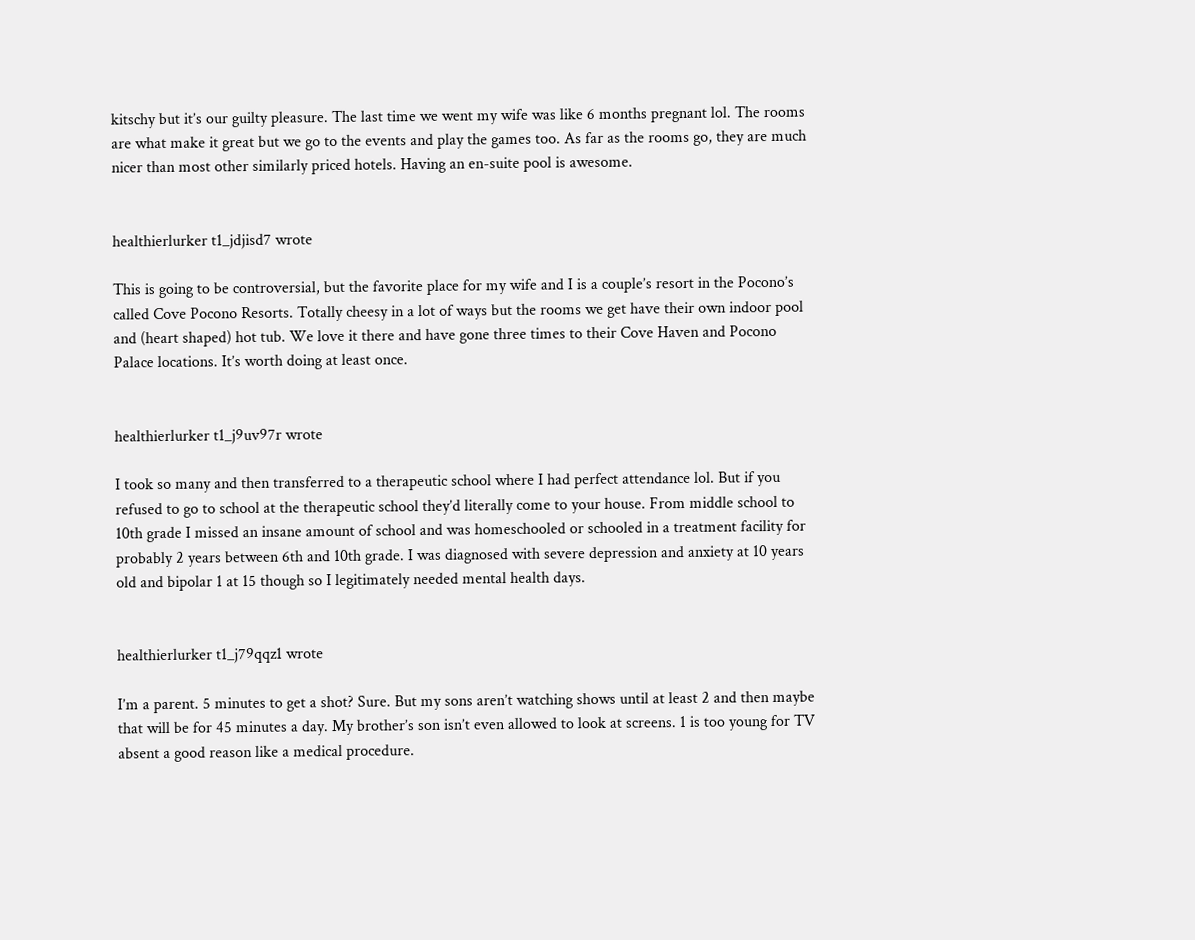kitschy but it’s our guilty pleasure. The last time we went my wife was like 6 months pregnant lol. The rooms are what make it great but we go to the events and play the games too. As far as the rooms go, they are much nicer than most other similarly priced hotels. Having an en-suite pool is awesome.


healthierlurker t1_jdjisd7 wrote

This is going to be controversial, but the favorite place for my wife and I is a couple’s resort in the Pocono’s called Cove Pocono Resorts. Totally cheesy in a lot of ways but the rooms we get have their own indoor pool and (heart shaped) hot tub. We love it there and have gone three times to their Cove Haven and Pocono Palace locations. It’s worth doing at least once.


healthierlurker t1_j9uv97r wrote

I took so many and then transferred to a therapeutic school where I had perfect attendance lol. But if you refused to go to school at the therapeutic school they’d literally come to your house. From middle school to 10th grade I missed an insane amount of school and was homeschooled or schooled in a treatment facility for probably 2 years between 6th and 10th grade. I was diagnosed with severe depression and anxiety at 10 years old and bipolar 1 at 15 though so I legitimately needed mental health days.


healthierlurker t1_j79qqz1 wrote

I’m a parent. 5 minutes to get a shot? Sure. But my sons aren’t watching shows until at least 2 and then maybe that will be for 45 minutes a day. My brother’s son isn’t even allowed to look at screens. 1 is too young for TV absent a good reason like a medical procedure.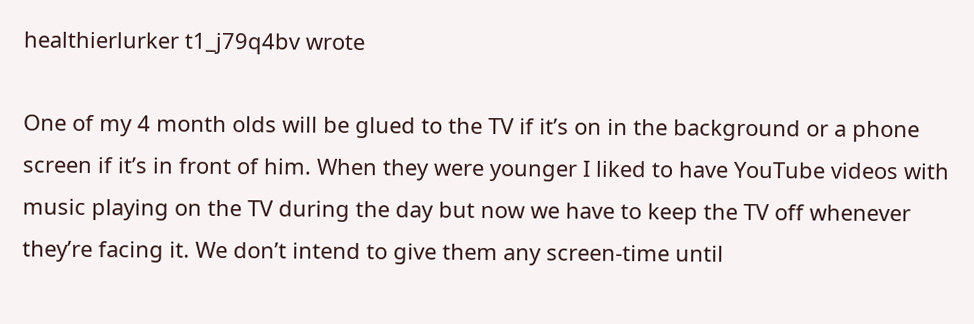healthierlurker t1_j79q4bv wrote

One of my 4 month olds will be glued to the TV if it’s on in the background or a phone screen if it’s in front of him. When they were younger I liked to have YouTube videos with music playing on the TV during the day but now we have to keep the TV off whenever they’re facing it. We don’t intend to give them any screen-time until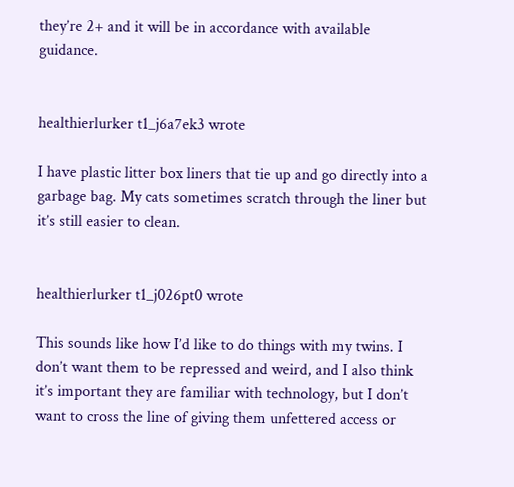they’re 2+ and it will be in accordance with available guidance.


healthierlurker t1_j6a7ek3 wrote

I have plastic litter box liners that tie up and go directly into a garbage bag. My cats sometimes scratch through the liner but it’s still easier to clean.


healthierlurker t1_j026pt0 wrote

This sounds like how I’d like to do things with my twins. I don’t want them to be repressed and weird, and I also think it’s important they are familiar with technology, but I don’t want to cross the line of giving them unfettered access or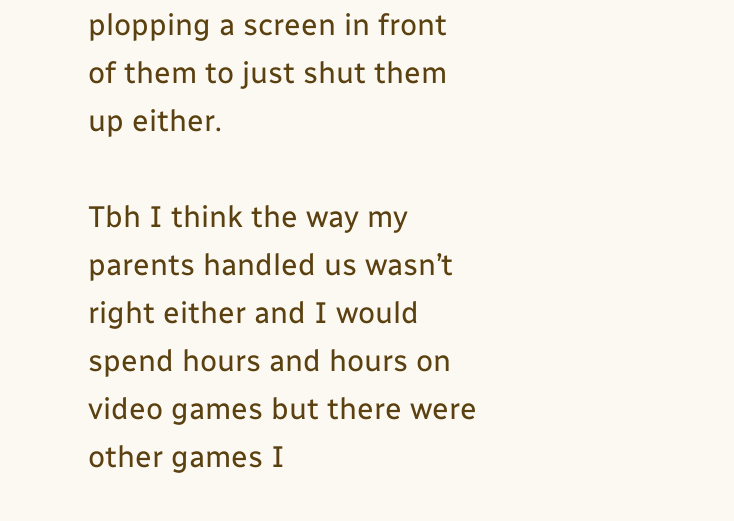plopping a screen in front of them to just shut them up either.

Tbh I think the way my parents handled us wasn’t right either and I would spend hours and hours on video games but there were other games I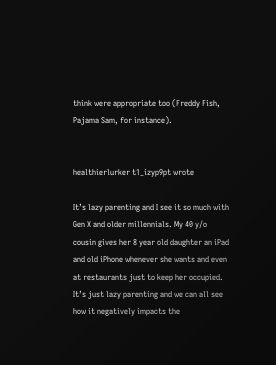think were appropriate too (Freddy Fish, Pajama Sam, for instance).


healthierlurker t1_izyp9pt wrote

It’s lazy parenting and I see it so much with Gen X and older millennials. My 40 y/o cousin gives her 8 year old daughter an iPad and old iPhone whenever she wants and even at restaurants just to keep her occupied. It’s just lazy parenting and we can all see how it negatively impacts the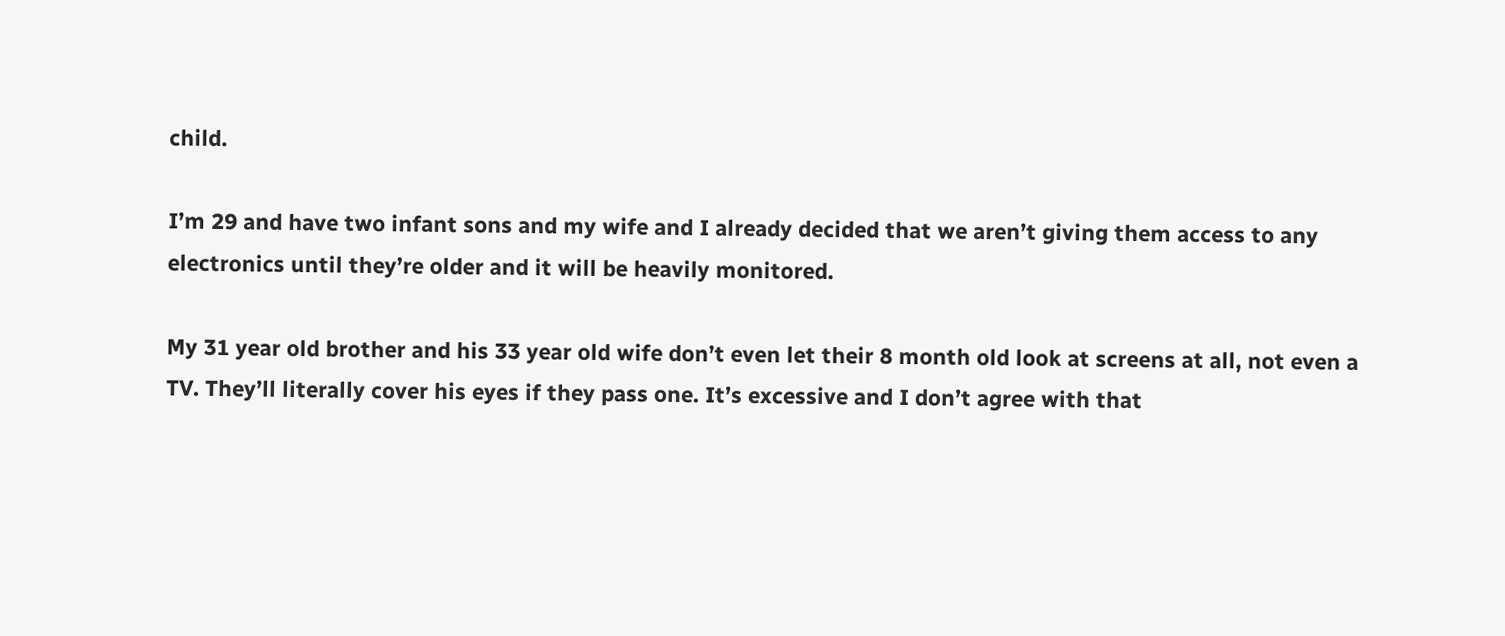child.

I’m 29 and have two infant sons and my wife and I already decided that we aren’t giving them access to any electronics until they’re older and it will be heavily monitored.

My 31 year old brother and his 33 year old wife don’t even let their 8 month old look at screens at all, not even a TV. They’ll literally cover his eyes if they pass one. It’s excessive and I don’t agree with that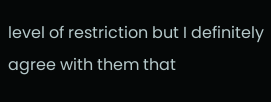level of restriction but I definitely agree with them that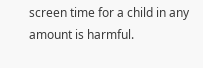screen time for a child in any amount is harmful.